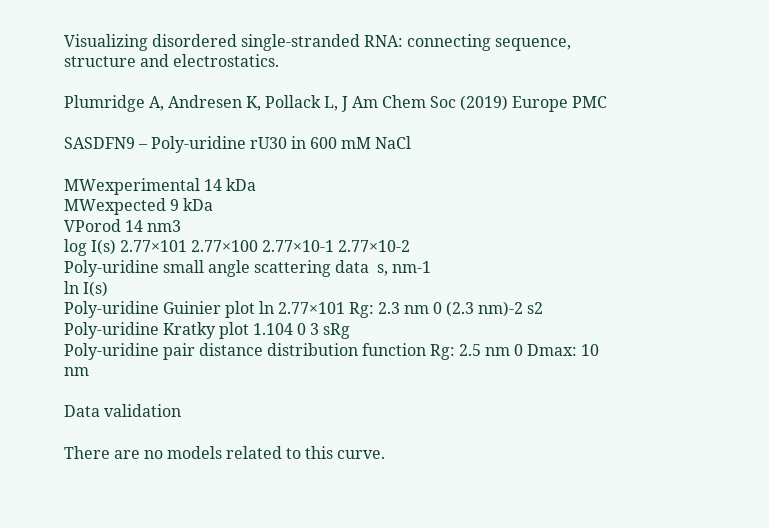Visualizing disordered single-stranded RNA: connecting sequence, structure and electrostatics.

Plumridge A, Andresen K, Pollack L, J Am Chem Soc (2019) Europe PMC

SASDFN9 – Poly-uridine rU30 in 600 mM NaCl

MWexperimental 14 kDa
MWexpected 9 kDa
VPorod 14 nm3
log I(s) 2.77×101 2.77×100 2.77×10-1 2.77×10-2
Poly-uridine small angle scattering data  s, nm-1
ln I(s)
Poly-uridine Guinier plot ln 2.77×101 Rg: 2.3 nm 0 (2.3 nm)-2 s2
Poly-uridine Kratky plot 1.104 0 3 sRg
Poly-uridine pair distance distribution function Rg: 2.5 nm 0 Dmax: 10 nm

Data validation

There are no models related to this curve.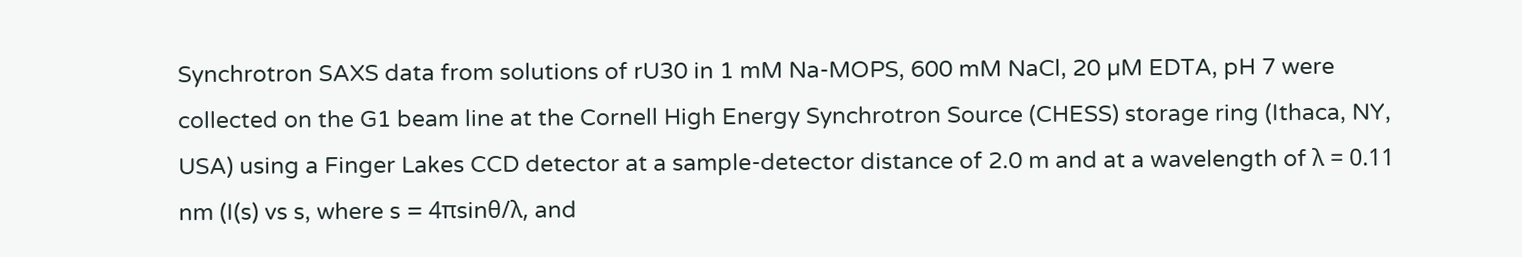Synchrotron SAXS data from solutions of rU30 in 1 mM Na-MOPS, 600 mM NaCl, 20 µM EDTA, pH 7 were collected on the G1 beam line at the Cornell High Energy Synchrotron Source (CHESS) storage ring (Ithaca, NY, USA) using a Finger Lakes CCD detector at a sample-detector distance of 2.0 m and at a wavelength of λ = 0.11 nm (I(s) vs s, where s = 4πsinθ/λ, and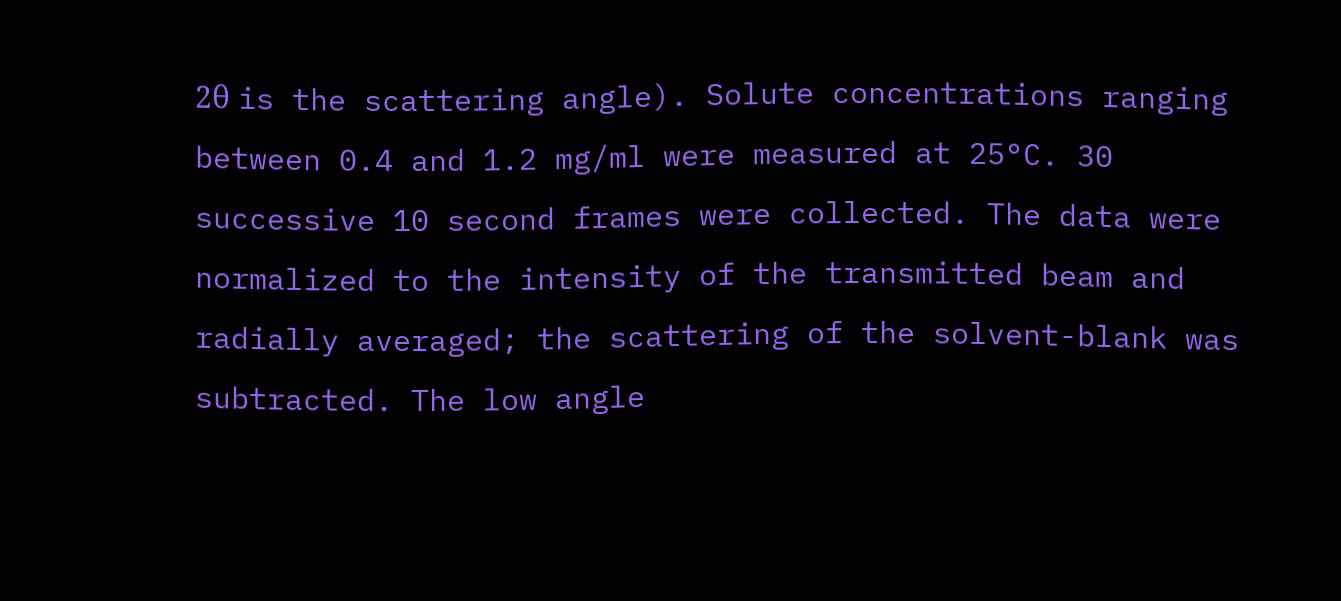2θ is the scattering angle). Solute concentrations ranging between 0.4 and 1.2 mg/ml were measured at 25°C. 30 successive 10 second frames were collected. The data were normalized to the intensity of the transmitted beam and radially averaged; the scattering of the solvent-blank was subtracted. The low angle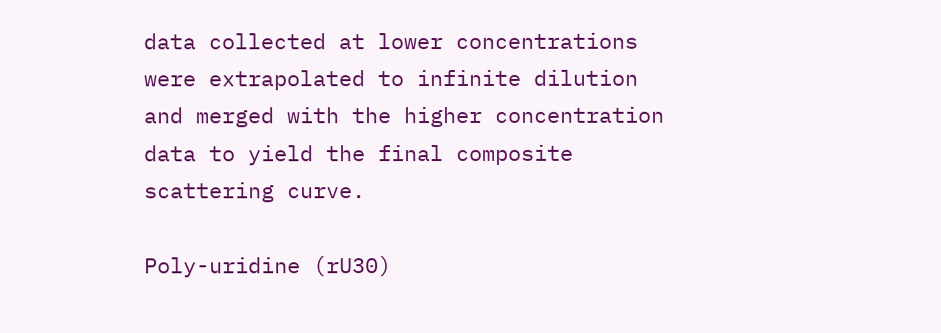data collected at lower concentrations were extrapolated to infinite dilution and merged with the higher concentration data to yield the final composite scattering curve.

Poly-uridine (rU30)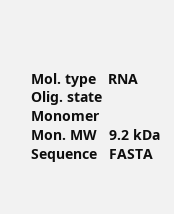Mol. type   RNA
Olig. state   Monomer
Mon. MW   9.2 kDa
Sequence   FASTA